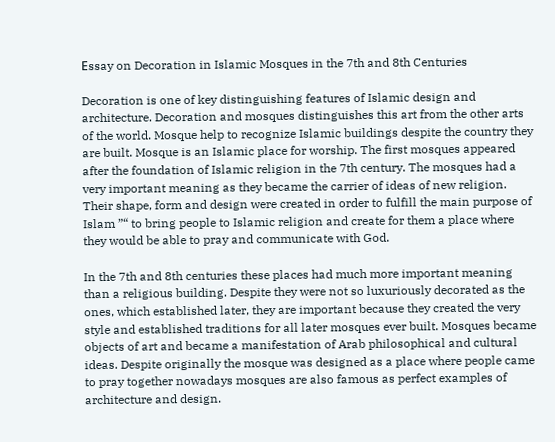Еssay on Decoration in Islamic Mosques in the 7th and 8th Centuries

Decoration is one of key distinguishing features of Islamic design and architecture. Decoration and mosques distinguishes this art from the other arts of the world. Mosque help to recognize Islamic buildings despite the country they are built. Mosque is an Islamic place for worship. The first mosques appeared after the foundation of Islamic religion in the 7th century. The mosques had a very important meaning as they became the carrier of ideas of new religion. Their shape, form and design were created in order to fulfill the main purpose of Islam ”“ to bring people to Islamic religion and create for them a place where they would be able to pray and communicate with God.

In the 7th and 8th centuries these places had much more important meaning than a religious building. Despite they were not so luxuriously decorated as the ones, which established later, they are important because they created the very style and established traditions for all later mosques ever built. Mosques became objects of art and became a manifestation of Arab philosophical and cultural ideas. Despite originally the mosque was designed as a place where people came to pray together nowadays mosques are also famous as perfect examples of architecture and design.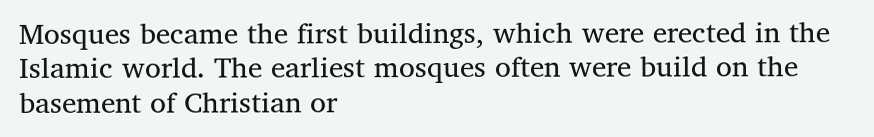Mosques became the first buildings, which were erected in the Islamic world. The earliest mosques often were build on the basement of Christian or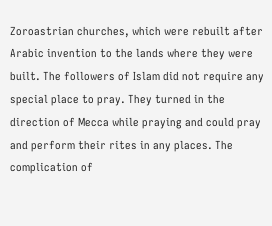Zoroastrian churches, which were rebuilt after Arabic invention to the lands where they were built. The followers of Islam did not require any special place to pray. They turned in the direction of Mecca while praying and could pray and perform their rites in any places. The complication of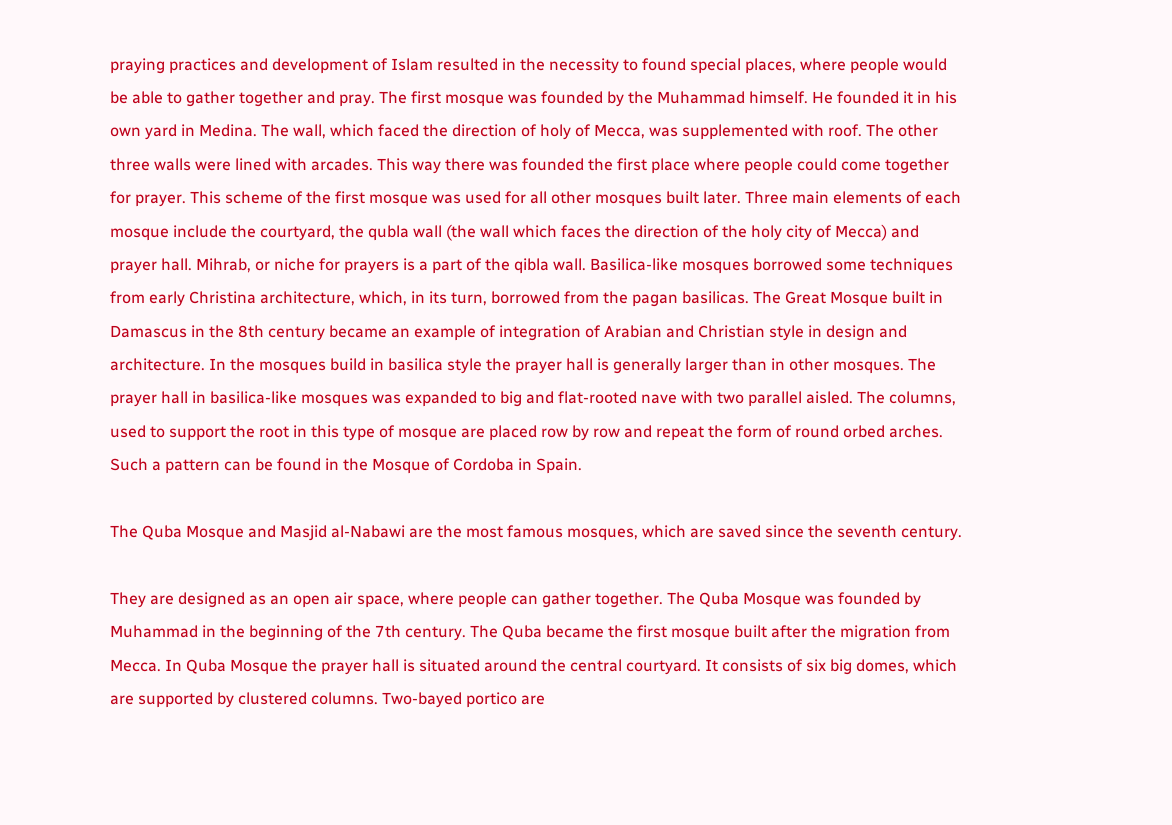praying practices and development of Islam resulted in the necessity to found special places, where people would be able to gather together and pray. The first mosque was founded by the Muhammad himself. He founded it in his own yard in Medina. The wall, which faced the direction of holy of Mecca, was supplemented with roof. The other three walls were lined with arcades. This way there was founded the first place where people could come together for prayer. This scheme of the first mosque was used for all other mosques built later. Three main elements of each mosque include the courtyard, the qubla wall (the wall which faces the direction of the holy city of Mecca) and prayer hall. Mihrab, or niche for prayers is a part of the qibla wall. Basilica-like mosques borrowed some techniques from early Christina architecture, which, in its turn, borrowed from the pagan basilicas. The Great Mosque built in Damascus in the 8th century became an example of integration of Arabian and Christian style in design and architecture. In the mosques build in basilica style the prayer hall is generally larger than in other mosques. The prayer hall in basilica-like mosques was expanded to big and flat-rooted nave with two parallel aisled. The columns, used to support the root in this type of mosque are placed row by row and repeat the form of round orbed arches. Such a pattern can be found in the Mosque of Cordoba in Spain.

The Quba Mosque and Masjid al-Nabawi are the most famous mosques, which are saved since the seventh century.

They are designed as an open air space, where people can gather together. The Quba Mosque was founded by Muhammad in the beginning of the 7th century. The Quba became the first mosque built after the migration from Mecca. In Quba Mosque the prayer hall is situated around the central courtyard. It consists of six big domes, which are supported by clustered columns. Two-bayed portico are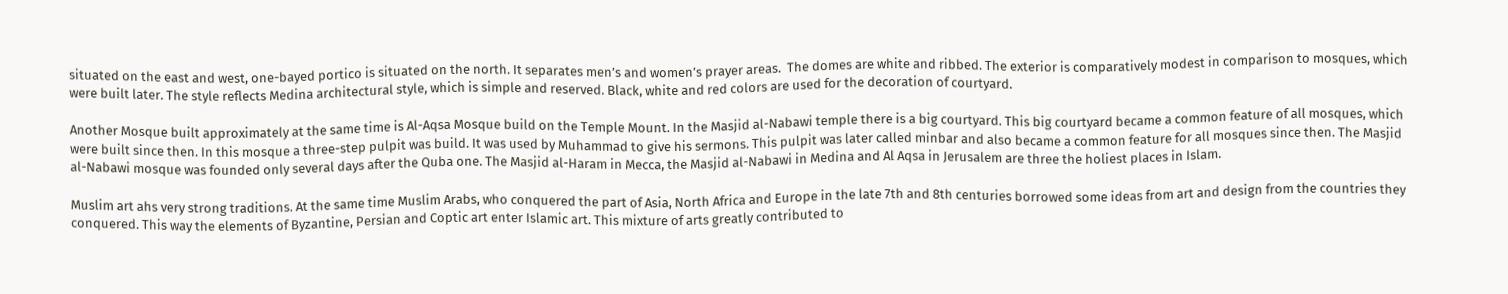situated on the east and west, one-bayed portico is situated on the north. It separates men’s and women’s prayer areas.  The domes are white and ribbed. The exterior is comparatively modest in comparison to mosques, which were built later. The style reflects Medina architectural style, which is simple and reserved. Black, white and red colors are used for the decoration of courtyard.

Another Mosque built approximately at the same time is Al-Aqsa Mosque build on the Temple Mount. In the Masjid al-Nabawi temple there is a big courtyard. This big courtyard became a common feature of all mosques, which were built since then. In this mosque a three-step pulpit was build. It was used by Muhammad to give his sermons. This pulpit was later called minbar and also became a common feature for all mosques since then. The Masjid al-Nabawi mosque was founded only several days after the Quba one. The Masjid al-Haram in Mecca, the Masjid al-Nabawi in Medina and Al Aqsa in Jerusalem are three the holiest places in Islam.

Muslim art ahs very strong traditions. At the same time Muslim Arabs, who conquered the part of Asia, North Africa and Europe in the late 7th and 8th centuries borrowed some ideas from art and design from the countries they conquered. This way the elements of Byzantine, Persian and Coptic art enter Islamic art. This mixture of arts greatly contributed to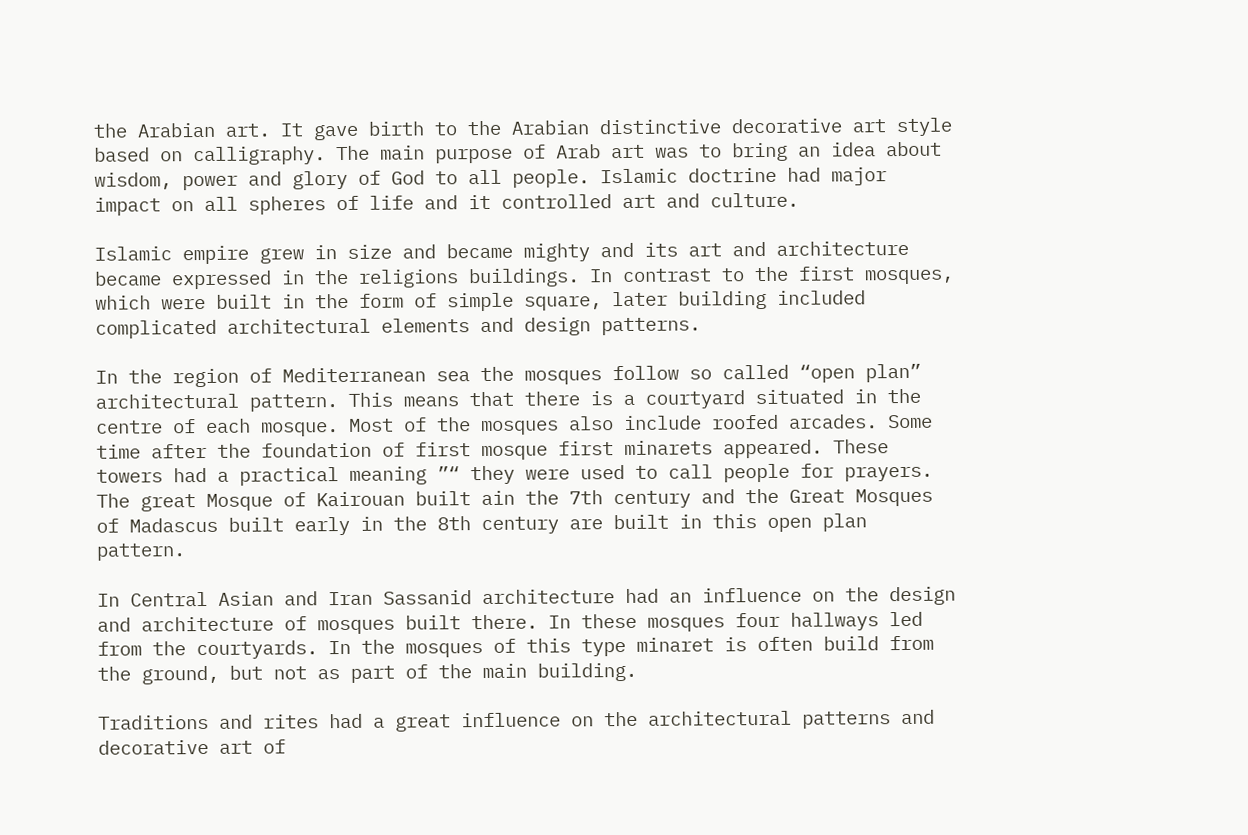the Arabian art. It gave birth to the Arabian distinctive decorative art style based on calligraphy. The main purpose of Arab art was to bring an idea about wisdom, power and glory of God to all people. Islamic doctrine had major impact on all spheres of life and it controlled art and culture.

Islamic empire grew in size and became mighty and its art and architecture became expressed in the religions buildings. In contrast to the first mosques, which were built in the form of simple square, later building included complicated architectural elements and design patterns.

In the region of Mediterranean sea the mosques follow so called “open plan” architectural pattern. This means that there is a courtyard situated in the centre of each mosque. Most of the mosques also include roofed arcades. Some time after the foundation of first mosque first minarets appeared. These towers had a practical meaning ”“ they were used to call people for prayers. The great Mosque of Kairouan built ain the 7th century and the Great Mosques of Madascus built early in the 8th century are built in this open plan pattern.

In Central Asian and Iran Sassanid architecture had an influence on the design and architecture of mosques built there. In these mosques four hallways led from the courtyards. In the mosques of this type minaret is often build from the ground, but not as part of the main building.

Traditions and rites had a great influence on the architectural patterns and decorative art of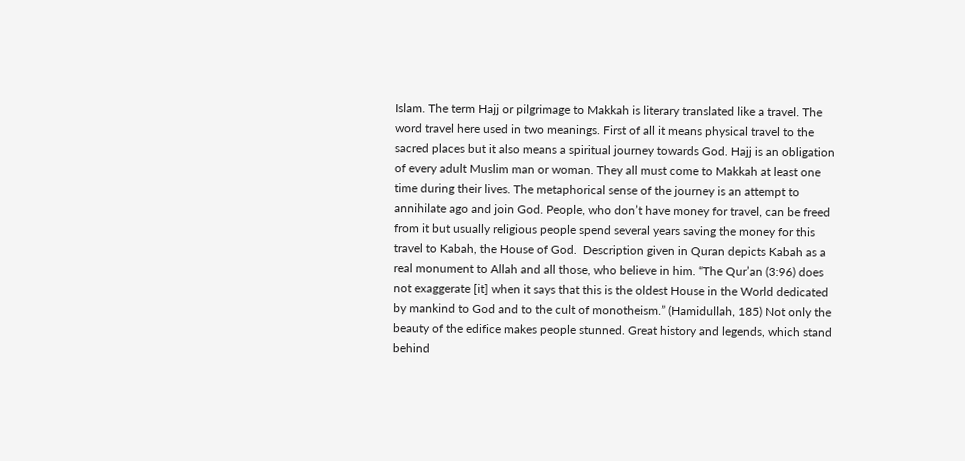Islam. The term Hajj or pilgrimage to Makkah is literary translated like a travel. The word travel here used in two meanings. First of all it means physical travel to the sacred places but it also means a spiritual journey towards God. Hajj is an obligation of every adult Muslim man or woman. They all must come to Makkah at least one time during their lives. The metaphorical sense of the journey is an attempt to annihilate ago and join God. People, who don’t have money for travel, can be freed from it but usually religious people spend several years saving the money for this travel to Kabah, the House of God.  Description given in Quran depicts Kabah as a real monument to Allah and all those, who believe in him. “The Qur’an (3:96) does not exaggerate [it] when it says that this is the oldest House in the World dedicated by mankind to God and to the cult of monotheism.” (Hamidullah, 185) Not only the beauty of the edifice makes people stunned. Great history and legends, which stand behind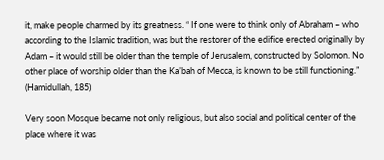it, make people charmed by its greatness. “ If one were to think only of Abraham – who according to the Islamic tradition, was but the restorer of the edifice erected originally by Adam – it would still be older than the temple of Jerusalem, constructed by Solomon. No other place of worship older than the Ka’bah of Mecca, is known to be still functioning.” (Hamidullah, 185)

Very soon Mosque became not only religious, but also social and political center of the place where it was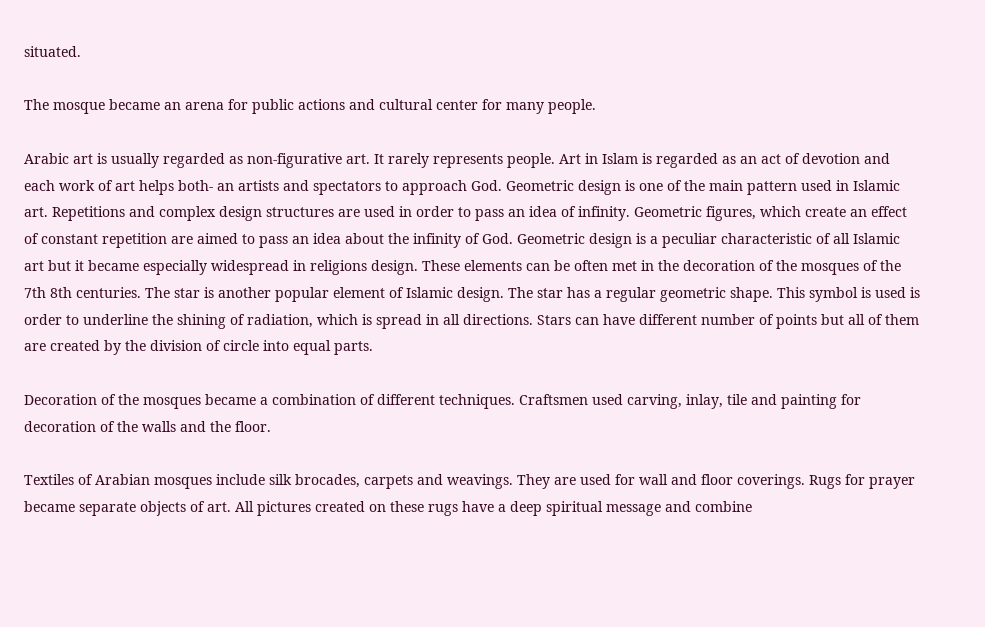situated.

The mosque became an arena for public actions and cultural center for many people.

Arabic art is usually regarded as non-figurative art. It rarely represents people. Art in Islam is regarded as an act of devotion and each work of art helps both- an artists and spectators to approach God. Geometric design is one of the main pattern used in Islamic art. Repetitions and complex design structures are used in order to pass an idea of infinity. Geometric figures, which create an effect of constant repetition are aimed to pass an idea about the infinity of God. Geometric design is a peculiar characteristic of all Islamic art but it became especially widespread in religions design. These elements can be often met in the decoration of the mosques of the 7th 8th centuries. The star is another popular element of Islamic design. The star has a regular geometric shape. This symbol is used is order to underline the shining of radiation, which is spread in all directions. Stars can have different number of points but all of them are created by the division of circle into equal parts.

Decoration of the mosques became a combination of different techniques. Craftsmen used carving, inlay, tile and painting for decoration of the walls and the floor.

Textiles of Arabian mosques include silk brocades, carpets and weavings. They are used for wall and floor coverings. Rugs for prayer became separate objects of art. All pictures created on these rugs have a deep spiritual message and combine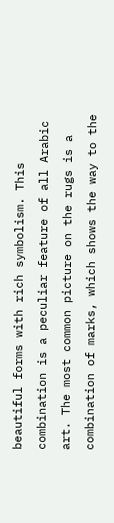beautiful forms with rich symbolism. This combination is a peculiar feature of all Arabic art. The most common picture on the rugs is a combination of marks, which shows the way to the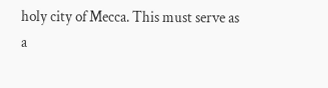holy city of Mecca. This must serve as a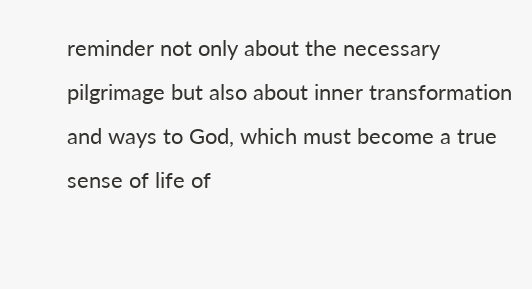reminder not only about the necessary pilgrimage but also about inner transformation and ways to God, which must become a true sense of life of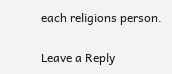each religions person.

Leave a Reply